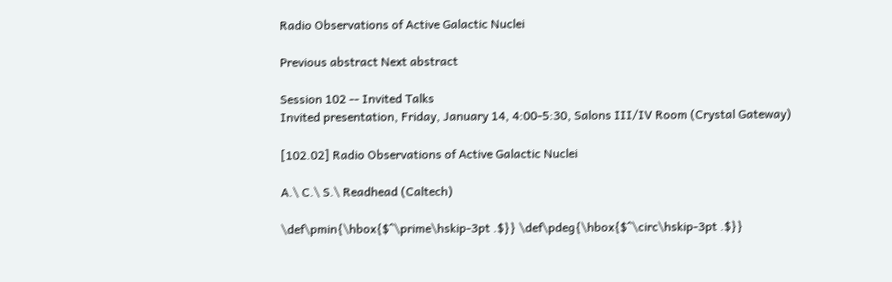Radio Observations of Active Galactic Nuclei

Previous abstract Next abstract

Session 102 -- Invited Talks
Invited presentation, Friday, January 14, 4:00-5:30, Salons III/IV Room (Crystal Gateway)

[102.02] Radio Observations of Active Galactic Nuclei

A.\ C.\ S.\ Readhead (Caltech)

\def\pmin{\hbox{$^\prime\hskip-3pt .$}} \def\pdeg{\hbox{$^\circ\hskip-3pt .$}}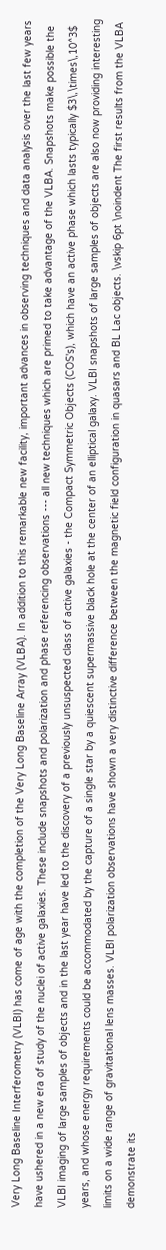Very Long Baseline Interferometry (VLBI) has come of age with the completion of the Very Long Baseline Array (VLBA). In addition to this remarkable new facility, important advances in observing techniques and data analysis over the last few years have ushered in a new era of study of the nuclei of active galaxies. These include snapshots and polarization and phase referencing observations --- all new techniques which are primed to take advantage of the VLBA. Snapshots make possible the VLBI imaging of large samples of objects and in the last year have led to the discovery of a previously unsuspected class of active galaxies - the Compact Symmetric Objects (COS's), which have an active phase which lasts typically $3\,\times\,10^3$ years, and whose energy requirements could be accommodated by the capture of a single star by a quiescent supermassive black hole at the center of an elliptical galaxy. VLBI snapshots of large samples of objects are also now providing interesting limits on a wide range of gravitational lens masses. VLBI polarization observations have shown a very distinctive difference between the magnetic field configuration in quasars and BL Lac objects. \vskip 6pt \noindent The first results from the VLBA demonstrate its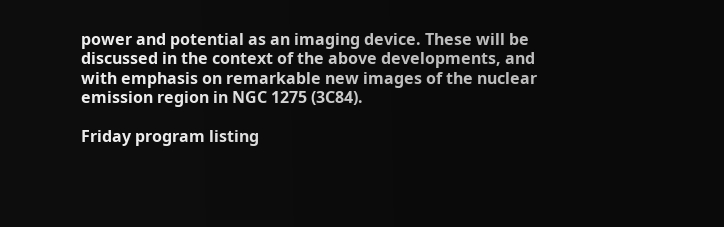power and potential as an imaging device. These will be discussed in the context of the above developments, and with emphasis on remarkable new images of the nuclear emission region in NGC 1275 (3C84).

Friday program listing